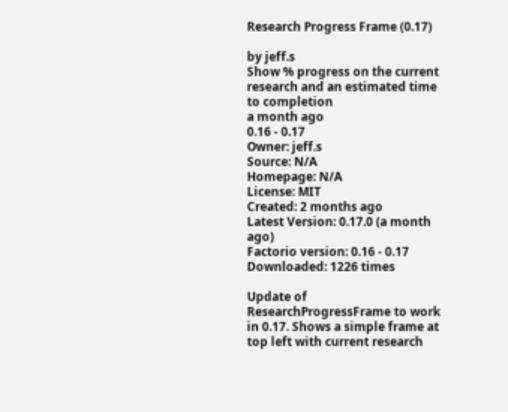Research Progress Frame (0.17)

by jeff.s
Show % progress on the current research and an estimated time to completion
a month ago
0.16 - 0.17
Owner: jeff.s
Source: N/A
Homepage: N/A
License: MIT
Created: 2 months ago
Latest Version: 0.17.0 (a month ago)
Factorio version: 0.16 - 0.17
Downloaded: 1226 times

Update of ResearchProgressFrame to work in 0.17. Shows a simple frame at top left with current research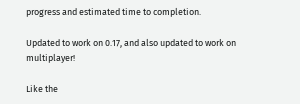progress and estimated time to completion.

Updated to work on 0.17, and also updated to work on multiplayer!

Like the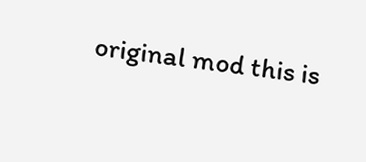original mod this is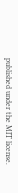published under the MIT license.